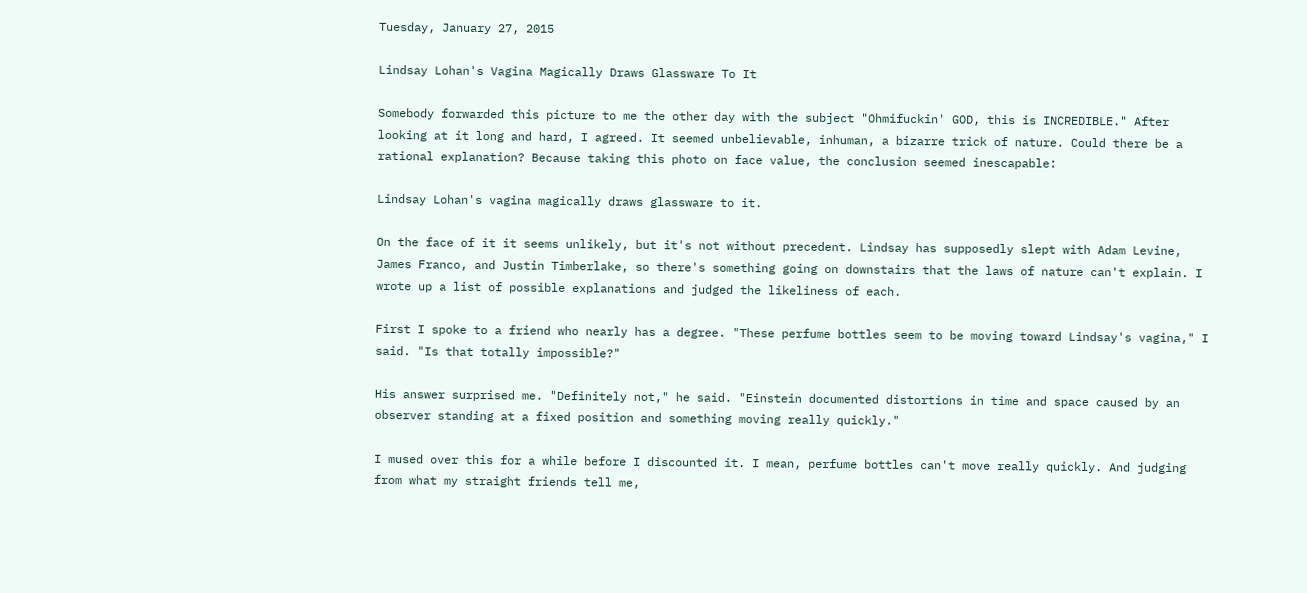Tuesday, January 27, 2015

Lindsay Lohan's Vagina Magically Draws Glassware To It

Somebody forwarded this picture to me the other day with the subject "Ohmifuckin' GOD, this is INCREDIBLE." After looking at it long and hard, I agreed. It seemed unbelievable, inhuman, a bizarre trick of nature. Could there be a rational explanation? Because taking this photo on face value, the conclusion seemed inescapable:

Lindsay Lohan's vagina magically draws glassware to it.

On the face of it it seems unlikely, but it's not without precedent. Lindsay has supposedly slept with Adam Levine, James Franco, and Justin Timberlake, so there's something going on downstairs that the laws of nature can't explain. I wrote up a list of possible explanations and judged the likeliness of each.

First I spoke to a friend who nearly has a degree. "These perfume bottles seem to be moving toward Lindsay's vagina," I said. "Is that totally impossible?"

His answer surprised me. "Definitely not," he said. "Einstein documented distortions in time and space caused by an observer standing at a fixed position and something moving really quickly."

I mused over this for a while before I discounted it. I mean, perfume bottles can't move really quickly. And judging from what my straight friends tell me,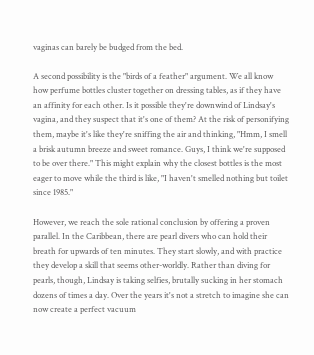vaginas can barely be budged from the bed.

A second possibility is the "birds of a feather" argument. We all know how perfume bottles cluster together on dressing tables, as if they have an affinity for each other. Is it possible they're downwind of Lindsay's vagina, and they suspect that it's one of them? At the risk of personifying them, maybe it's like they're sniffing the air and thinking, "Hmm, I smell a brisk autumn breeze and sweet romance. Guys, I think we're supposed to be over there." This might explain why the closest bottles is the most eager to move while the third is like, "I haven't smelled nothing but toilet since 1985."

However, we reach the sole rational conclusion by offering a proven parallel. In the Caribbean, there are pearl divers who can hold their breath for upwards of ten minutes. They start slowly, and with practice they develop a skill that seems other-worldly. Rather than diving for pearls, though, Lindsay is taking selfies, brutally sucking in her stomach dozens of times a day. Over the years it's not a stretch to imagine she can now create a perfect vacuum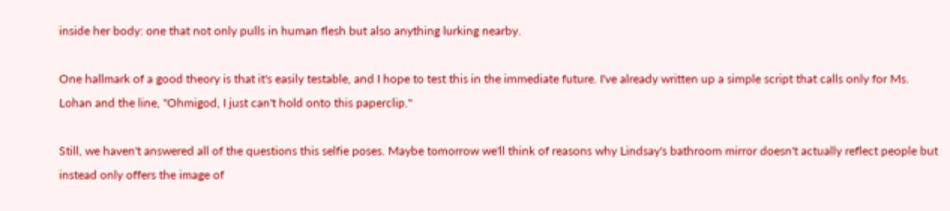inside her body: one that not only pulls in human flesh but also anything lurking nearby.

One hallmark of a good theory is that it's easily testable, and I hope to test this in the immediate future. I've already written up a simple script that calls only for Ms. Lohan and the line, "Ohmigod, I just can't hold onto this paperclip."

Still, we haven't answered all of the questions this selfie poses. Maybe tomorrow we'll think of reasons why Lindsay's bathroom mirror doesn't actually reflect people but instead only offers the image of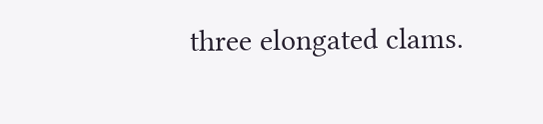three elongated clams.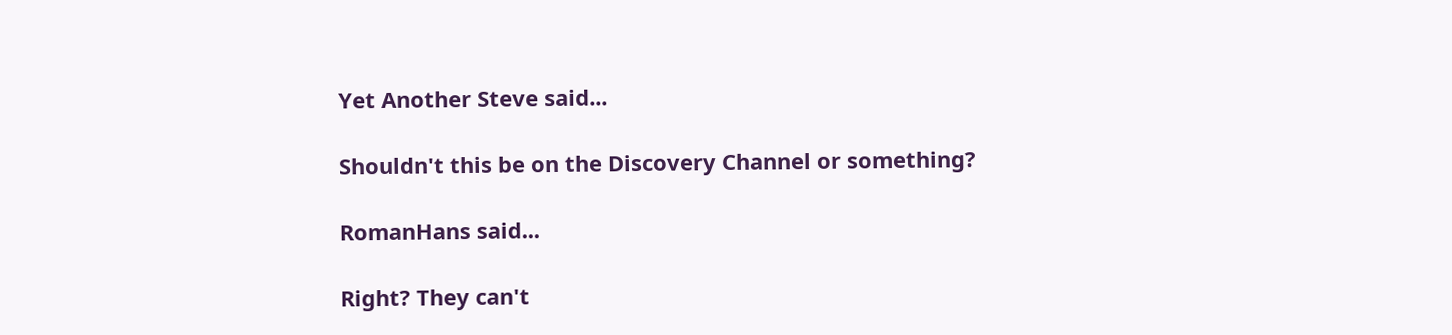Yet Another Steve said...

Shouldn't this be on the Discovery Channel or something?

RomanHans said...

Right? They can't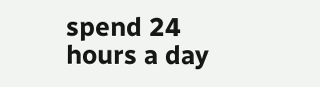spend 24 hours a day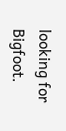looking for Bigfoot.